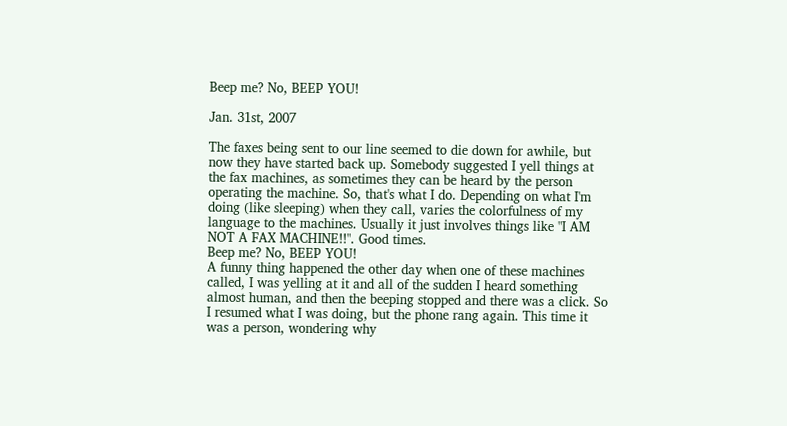Beep me? No, BEEP YOU!

Jan. 31st, 2007

The faxes being sent to our line seemed to die down for awhile, but now they have started back up. Somebody suggested I yell things at the fax machines, as sometimes they can be heard by the person operating the machine. So, that's what I do. Depending on what I'm doing (like sleeping) when they call, varies the colorfulness of my language to the machines. Usually it just involves things like "I AM NOT A FAX MACHINE!!". Good times.
Beep me? No, BEEP YOU!
A funny thing happened the other day when one of these machines called, I was yelling at it and all of the sudden I heard something almost human, and then the beeping stopped and there was a click. So I resumed what I was doing, but the phone rang again. This time it was a person, wondering why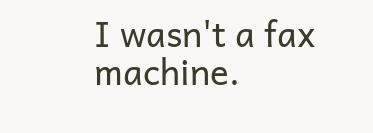I wasn't a fax machine.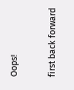Oops!

first back forward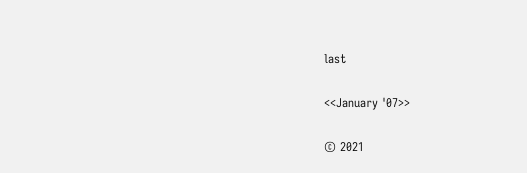last

<<January '07>>

© 2021